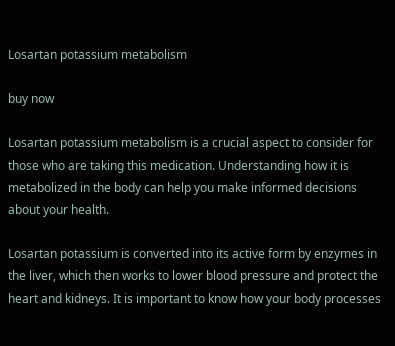Losartan potassium metabolism

buy now

Losartan potassium metabolism is a crucial aspect to consider for those who are taking this medication. Understanding how it is metabolized in the body can help you make informed decisions about your health.

Losartan potassium is converted into its active form by enzymes in the liver, which then works to lower blood pressure and protect the heart and kidneys. It is important to know how your body processes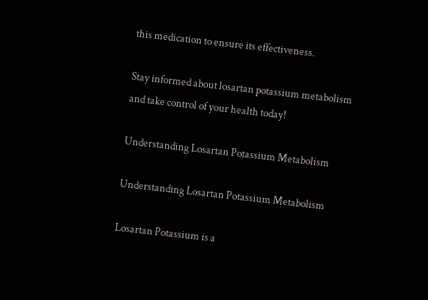this medication to ensure its effectiveness.

Stay informed about losartan potassium metabolism and take control of your health today!

Understanding Losartan Potassium Metabolism

Understanding Losartan Potassium Metabolism

Losartan Potassium is a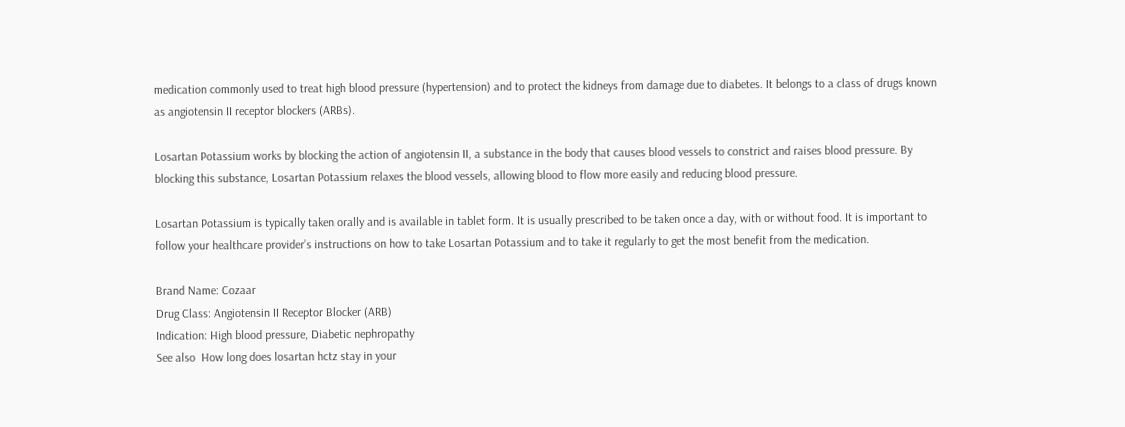medication commonly used to treat high blood pressure (hypertension) and to protect the kidneys from damage due to diabetes. It belongs to a class of drugs known as angiotensin II receptor blockers (ARBs).

Losartan Potassium works by blocking the action of angiotensin II, a substance in the body that causes blood vessels to constrict and raises blood pressure. By blocking this substance, Losartan Potassium relaxes the blood vessels, allowing blood to flow more easily and reducing blood pressure.

Losartan Potassium is typically taken orally and is available in tablet form. It is usually prescribed to be taken once a day, with or without food. It is important to follow your healthcare provider’s instructions on how to take Losartan Potassium and to take it regularly to get the most benefit from the medication.

Brand Name: Cozaar
Drug Class: Angiotensin II Receptor Blocker (ARB)
Indication: High blood pressure, Diabetic nephropathy
See also  How long does losartan hctz stay in your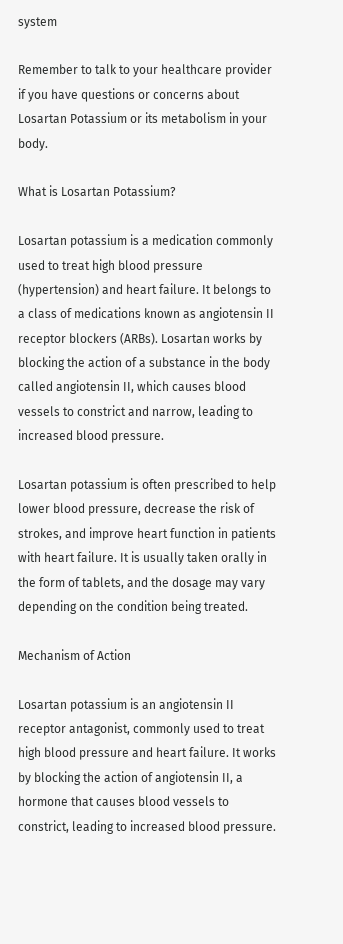system

Remember to talk to your healthcare provider if you have questions or concerns about Losartan Potassium or its metabolism in your body.

What is Losartan Potassium?

Losartan potassium is a medication commonly used to treat high blood pressure (hypertension) and heart failure. It belongs to a class of medications known as angiotensin II receptor blockers (ARBs). Losartan works by blocking the action of a substance in the body called angiotensin II, which causes blood vessels to constrict and narrow, leading to increased blood pressure.

Losartan potassium is often prescribed to help lower blood pressure, decrease the risk of strokes, and improve heart function in patients with heart failure. It is usually taken orally in the form of tablets, and the dosage may vary depending on the condition being treated.

Mechanism of Action

Losartan potassium is an angiotensin II receptor antagonist, commonly used to treat high blood pressure and heart failure. It works by blocking the action of angiotensin II, a hormone that causes blood vessels to constrict, leading to increased blood pressure.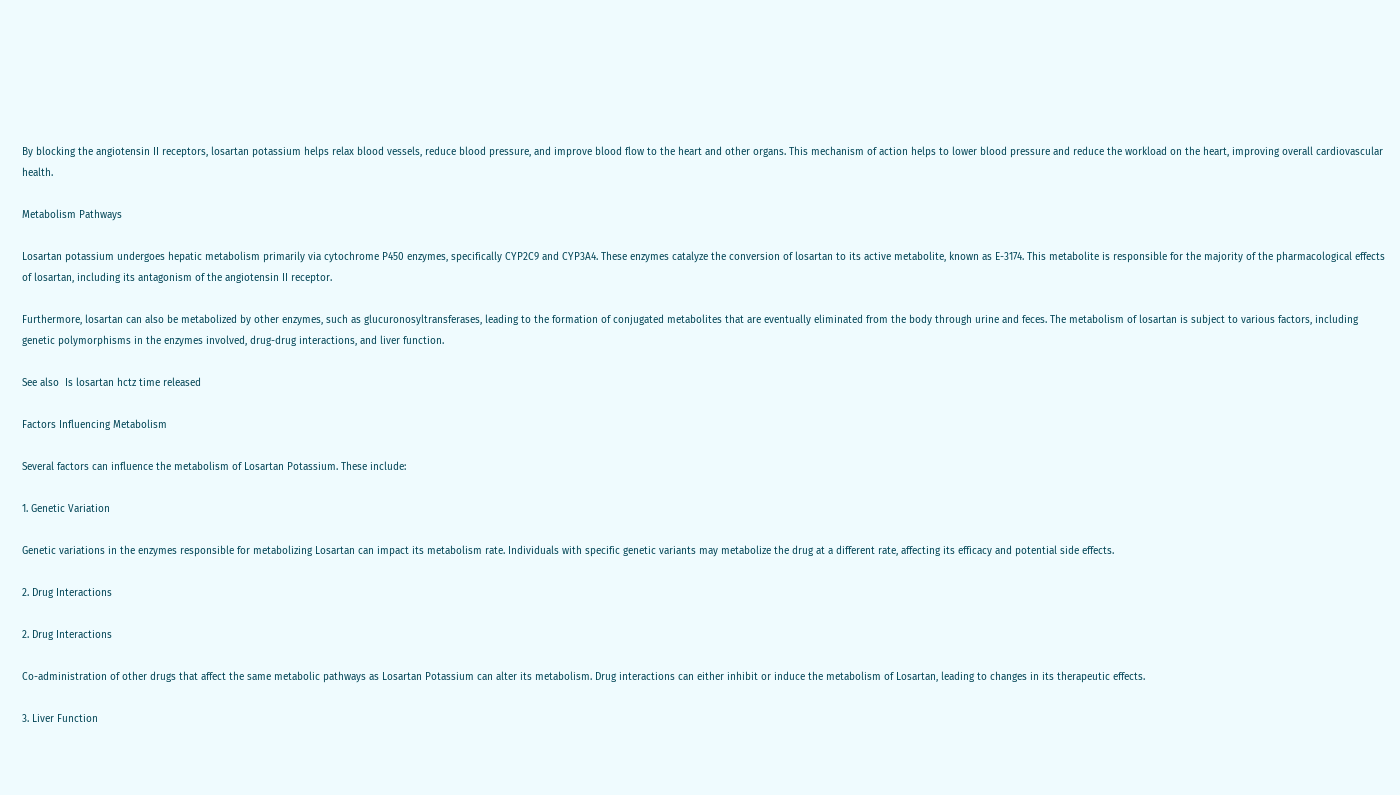By blocking the angiotensin II receptors, losartan potassium helps relax blood vessels, reduce blood pressure, and improve blood flow to the heart and other organs. This mechanism of action helps to lower blood pressure and reduce the workload on the heart, improving overall cardiovascular health.

Metabolism Pathways

Losartan potassium undergoes hepatic metabolism primarily via cytochrome P450 enzymes, specifically CYP2C9 and CYP3A4. These enzymes catalyze the conversion of losartan to its active metabolite, known as E-3174. This metabolite is responsible for the majority of the pharmacological effects of losartan, including its antagonism of the angiotensin II receptor.

Furthermore, losartan can also be metabolized by other enzymes, such as glucuronosyltransferases, leading to the formation of conjugated metabolites that are eventually eliminated from the body through urine and feces. The metabolism of losartan is subject to various factors, including genetic polymorphisms in the enzymes involved, drug-drug interactions, and liver function.

See also  Is losartan hctz time released

Factors Influencing Metabolism

Several factors can influence the metabolism of Losartan Potassium. These include:

1. Genetic Variation

Genetic variations in the enzymes responsible for metabolizing Losartan can impact its metabolism rate. Individuals with specific genetic variants may metabolize the drug at a different rate, affecting its efficacy and potential side effects.

2. Drug Interactions

2. Drug Interactions

Co-administration of other drugs that affect the same metabolic pathways as Losartan Potassium can alter its metabolism. Drug interactions can either inhibit or induce the metabolism of Losartan, leading to changes in its therapeutic effects.

3. Liver Function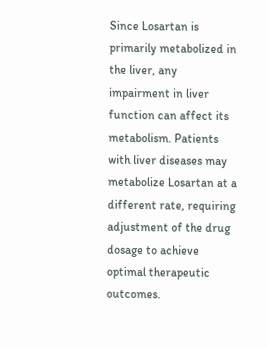Since Losartan is primarily metabolized in the liver, any impairment in liver function can affect its metabolism. Patients with liver diseases may metabolize Losartan at a different rate, requiring adjustment of the drug dosage to achieve optimal therapeutic outcomes.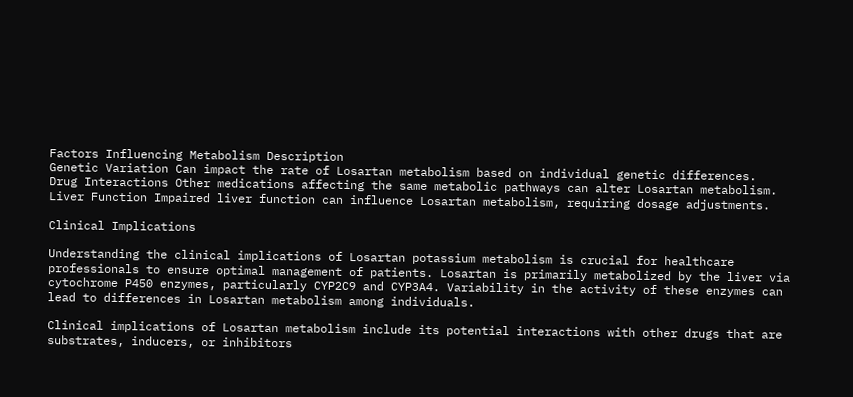Factors Influencing Metabolism Description
Genetic Variation Can impact the rate of Losartan metabolism based on individual genetic differences.
Drug Interactions Other medications affecting the same metabolic pathways can alter Losartan metabolism.
Liver Function Impaired liver function can influence Losartan metabolism, requiring dosage adjustments.

Clinical Implications

Understanding the clinical implications of Losartan potassium metabolism is crucial for healthcare professionals to ensure optimal management of patients. Losartan is primarily metabolized by the liver via cytochrome P450 enzymes, particularly CYP2C9 and CYP3A4. Variability in the activity of these enzymes can lead to differences in Losartan metabolism among individuals.

Clinical implications of Losartan metabolism include its potential interactions with other drugs that are substrates, inducers, or inhibitors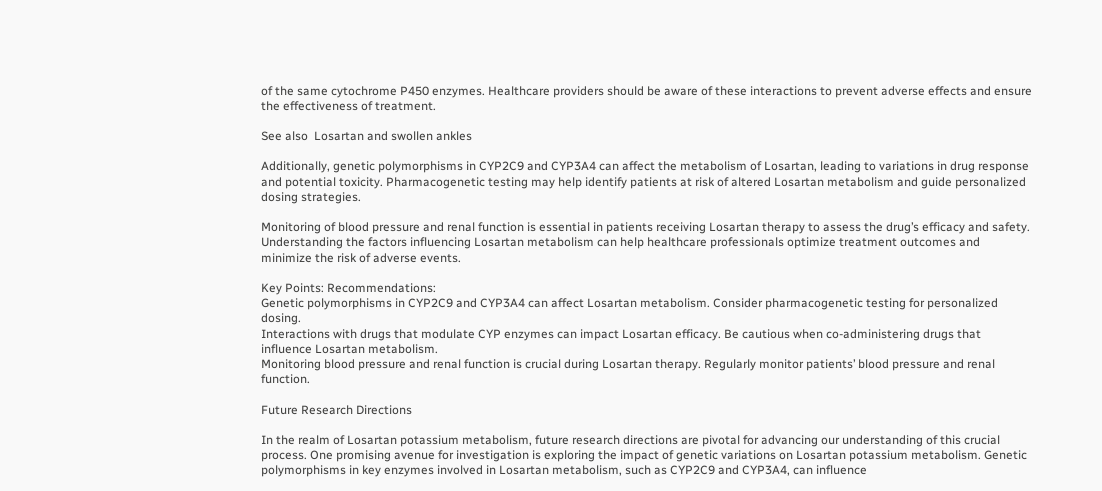of the same cytochrome P450 enzymes. Healthcare providers should be aware of these interactions to prevent adverse effects and ensure the effectiveness of treatment.

See also  Losartan and swollen ankles

Additionally, genetic polymorphisms in CYP2C9 and CYP3A4 can affect the metabolism of Losartan, leading to variations in drug response and potential toxicity. Pharmacogenetic testing may help identify patients at risk of altered Losartan metabolism and guide personalized dosing strategies.

Monitoring of blood pressure and renal function is essential in patients receiving Losartan therapy to assess the drug’s efficacy and safety. Understanding the factors influencing Losartan metabolism can help healthcare professionals optimize treatment outcomes and minimize the risk of adverse events.

Key Points: Recommendations:
Genetic polymorphisms in CYP2C9 and CYP3A4 can affect Losartan metabolism. Consider pharmacogenetic testing for personalized dosing.
Interactions with drugs that modulate CYP enzymes can impact Losartan efficacy. Be cautious when co-administering drugs that influence Losartan metabolism.
Monitoring blood pressure and renal function is crucial during Losartan therapy. Regularly monitor patients’ blood pressure and renal function.

Future Research Directions

In the realm of Losartan potassium metabolism, future research directions are pivotal for advancing our understanding of this crucial process. One promising avenue for investigation is exploring the impact of genetic variations on Losartan potassium metabolism. Genetic polymorphisms in key enzymes involved in Losartan metabolism, such as CYP2C9 and CYP3A4, can influence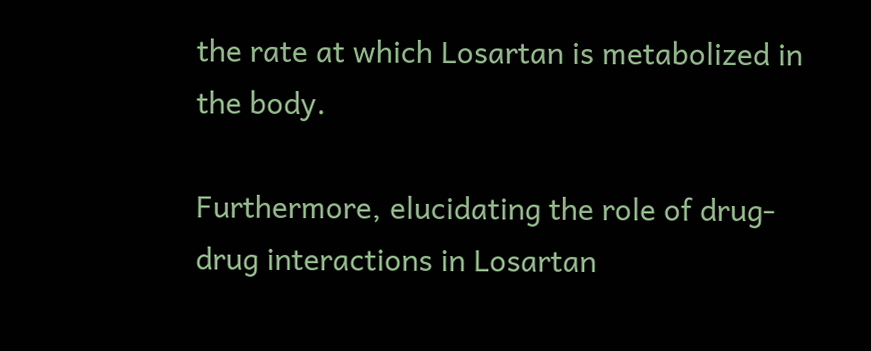the rate at which Losartan is metabolized in the body.

Furthermore, elucidating the role of drug-drug interactions in Losartan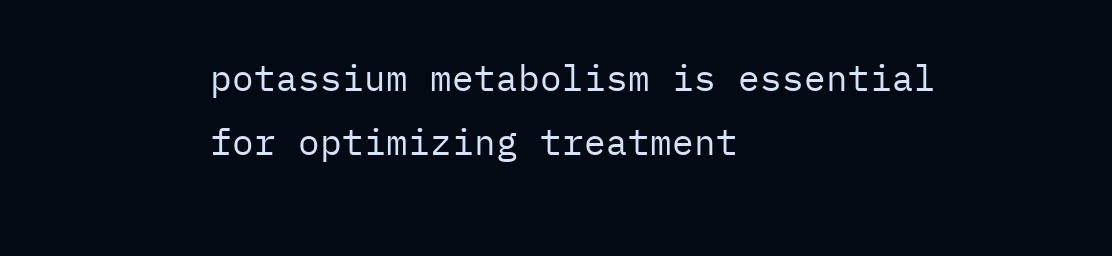potassium metabolism is essential for optimizing treatment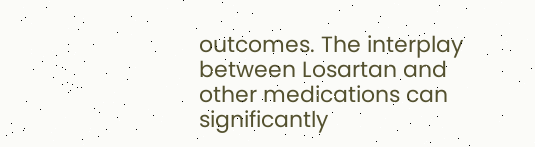outcomes. The interplay between Losartan and other medications can significantly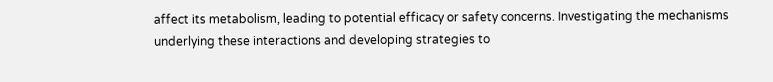affect its metabolism, leading to potential efficacy or safety concerns. Investigating the mechanisms underlying these interactions and developing strategies to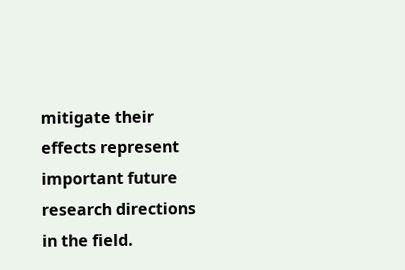mitigate their effects represent important future research directions in the field.